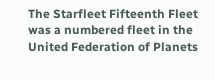The Starfleet Fifteenth Fleet was a numbered fleet in the United Federation of Planets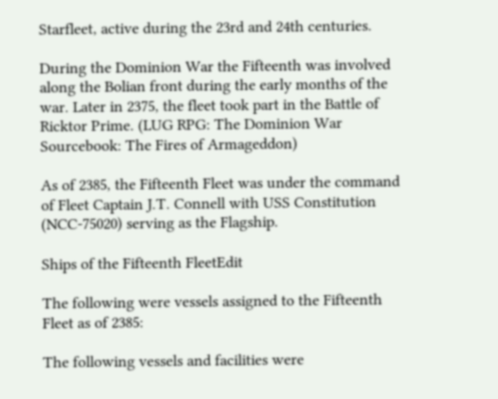Starfleet, active during the 23rd and 24th centuries.

During the Dominion War the Fifteenth was involved along the Bolian front during the early months of the war. Later in 2375, the fleet took part in the Battle of Ricktor Prime. (LUG RPG: The Dominion War Sourcebook: The Fires of Armageddon)

As of 2385, the Fifteenth Fleet was under the command of Fleet Captain J.T. Connell with USS Constitution (NCC-75020) serving as the Flagship.

Ships of the Fifteenth FleetEdit

The following were vessels assigned to the Fifteenth Fleet as of 2385:

The following vessels and facilities were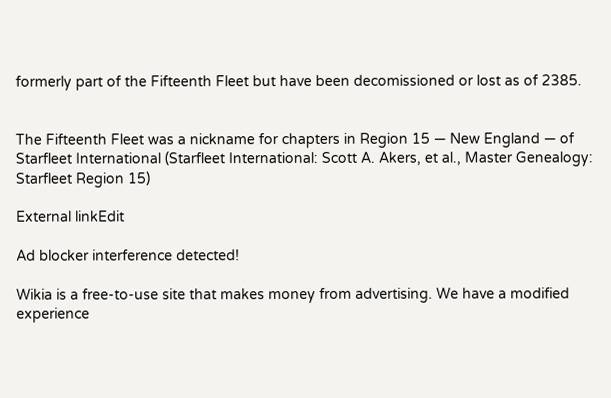formerly part of the Fifteenth Fleet but have been decomissioned or lost as of 2385.


The Fifteenth Fleet was a nickname for chapters in Region 15 — New England — of Starfleet International (Starfleet International: Scott A. Akers, et al., Master Genealogy: Starfleet Region 15)

External linkEdit

Ad blocker interference detected!

Wikia is a free-to-use site that makes money from advertising. We have a modified experience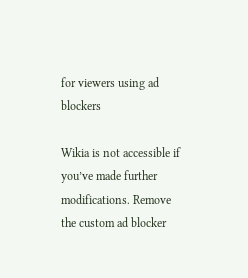for viewers using ad blockers

Wikia is not accessible if you’ve made further modifications. Remove the custom ad blocker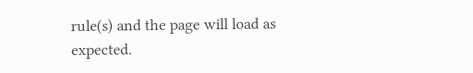rule(s) and the page will load as expected.